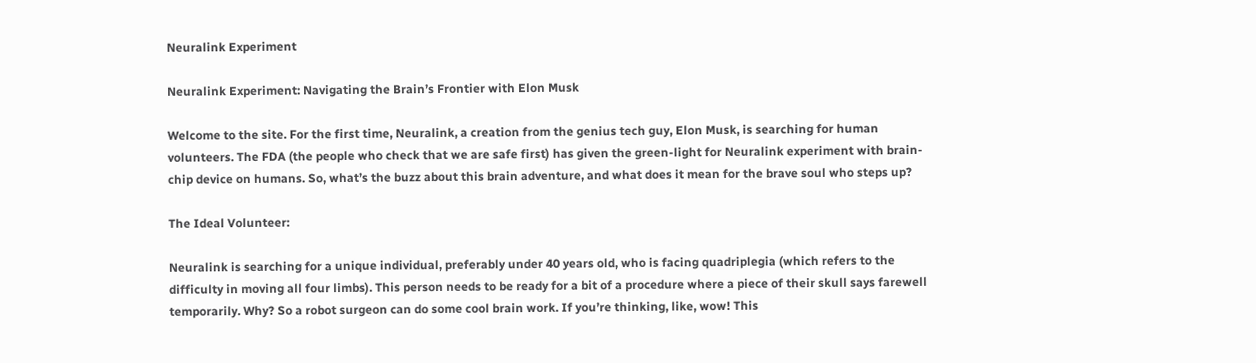Neuralink Experiment

Neuralink Experiment: Navigating the Brain’s Frontier with Elon Musk

Welcome to the site. For the first time, Neuralink, a creation from the genius tech guy, Elon Musk, is searching for human volunteers. The FDA (the people who check that we are safe first) has given the green-light for Neuralink experiment with brain-chip device on humans. So, what’s the buzz about this brain adventure, and what does it mean for the brave soul who steps up?

The Ideal Volunteer:

Neuralink is searching for a unique individual, preferably under 40 years old, who is facing quadriplegia (which refers to the difficulty in moving all four limbs). This person needs to be ready for a bit of a procedure where a piece of their skull says farewell temporarily. Why? So a robot surgeon can do some cool brain work. If you’re thinking, like, wow! This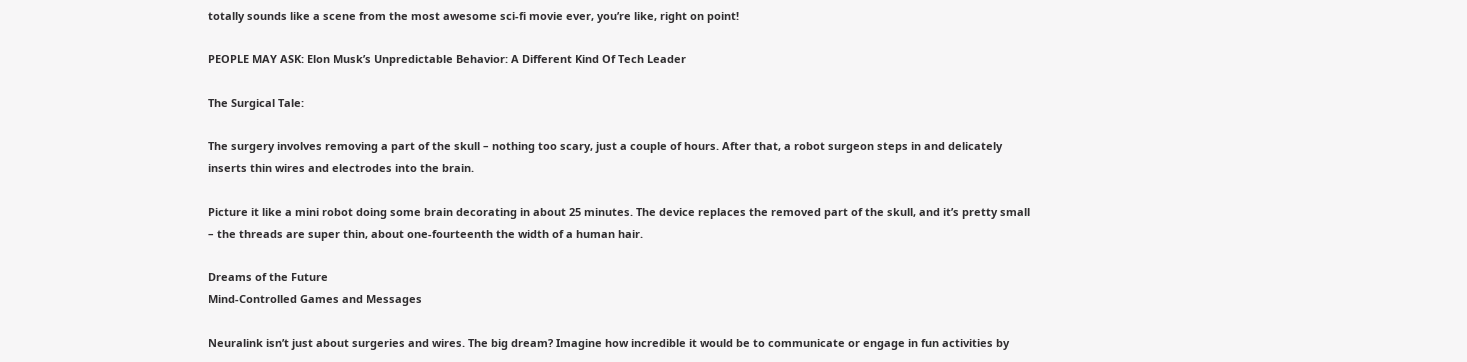totally sounds like a scene from the most awesome sci-fi movie ever, you’re like, right on point!

PEOPLE MAY ASK: Elon Musk’s Unpredictable Behavior: A Different Kind Of Tech Leader

The Surgical Tale:

The surgery involves removing a part of the skull – nothing too scary, just a couple of hours. After that, a robot surgeon steps in and delicately inserts thin wires and electrodes into the brain.

Picture it like a mini robot doing some brain decorating in about 25 minutes. The device replaces the removed part of the skull, and it’s pretty small – the threads are super thin, about one-fourteenth the width of a human hair.

Dreams of the Future
Mind-Controlled Games and Messages

Neuralink isn’t just about surgeries and wires. The big dream? Imagine how incredible it would be to communicate or engage in fun activities by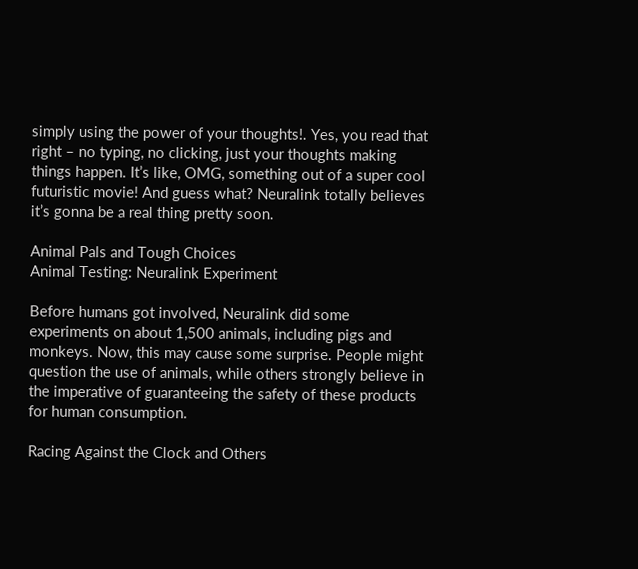simply using the power of your thoughts!. Yes, you read that right – no typing, no clicking, just your thoughts making things happen. It’s like, OMG, something out of a super cool futuristic movie! And guess what? Neuralink totally believes it’s gonna be a real thing pretty soon.

Animal Pals and Tough Choices
Animal Testing: Neuralink Experiment

Before humans got involved, Neuralink did some experiments on about 1,500 animals, including pigs and monkeys. Now, this may cause some surprise. People might question the use of animals, while others strongly believe in the imperative of guaranteeing the safety of these products for human consumption.

Racing Against the Clock and Others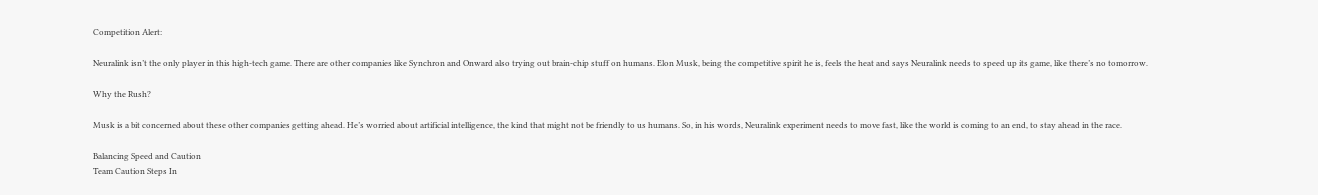Competition Alert:

Neuralink isn’t the only player in this high-tech game. There are other companies like Synchron and Onward also trying out brain-chip stuff on humans. Elon Musk, being the competitive spirit he is, feels the heat and says Neuralink needs to speed up its game, like there’s no tomorrow.

Why the Rush?

Musk is a bit concerned about these other companies getting ahead. He’s worried about artificial intelligence, the kind that might not be friendly to us humans. So, in his words, Neuralink experiment needs to move fast, like the world is coming to an end, to stay ahead in the race.

Balancing Speed and Caution
Team Caution Steps In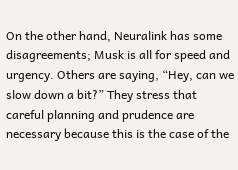On the other hand, Neuralink has some disagreements; Musk is all for speed and urgency. Others are saying, “Hey, can we slow down a bit?” They stress that careful planning and prudence are necessary because this is the case of the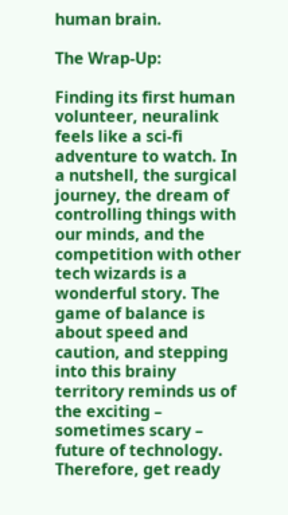human brain.

The Wrap-Up:

Finding its first human volunteer, neuralink feels like a sci-fi adventure to watch. In a nutshell, the surgical journey, the dream of controlling things with our minds, and the competition with other tech wizards is a wonderful story. The game of balance is about speed and caution, and stepping into this brainy territory reminds us of the exciting – sometimes scary – future of technology. Therefore, get ready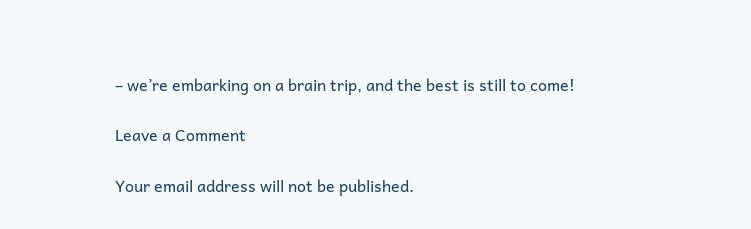– we’re embarking on a brain trip, and the best is still to come!

Leave a Comment

Your email address will not be published.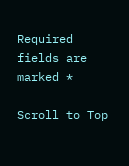Required fields are marked *

Scroll to Top